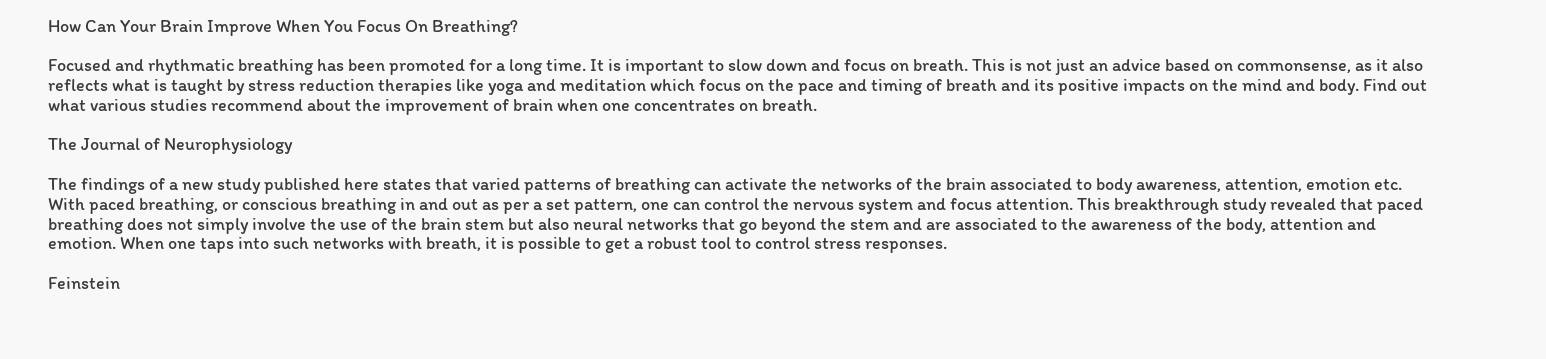How Can Your Brain Improve When You Focus On Breathing?

Focused and rhythmatic breathing has been promoted for a long time. It is important to slow down and focus on breath. This is not just an advice based on commonsense, as it also reflects what is taught by stress reduction therapies like yoga and meditation which focus on the pace and timing of breath and its positive impacts on the mind and body. Find out what various studies recommend about the improvement of brain when one concentrates on breath.

The Journal of Neurophysiology

The findings of a new study published here states that varied patterns of breathing can activate the networks of the brain associated to body awareness, attention, emotion etc. With paced breathing, or conscious breathing in and out as per a set pattern, one can control the nervous system and focus attention. This breakthrough study revealed that paced breathing does not simply involve the use of the brain stem but also neural networks that go beyond the stem and are associated to the awareness of the body, attention and emotion. When one taps into such networks with breath, it is possible to get a robust tool to control stress responses.

Feinstein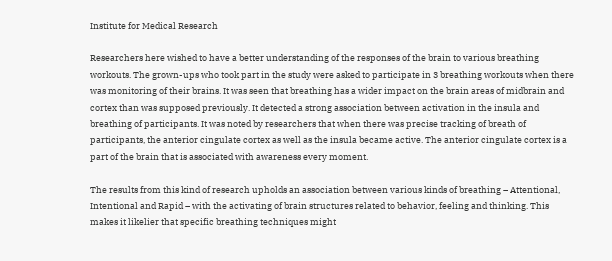Institute for Medical Research

Researchers here wished to have a better understanding of the responses of the brain to various breathing workouts. The grown-ups who took part in the study were asked to participate in 3 breathing workouts when there was monitoring of their brains. It was seen that breathing has a wider impact on the brain areas of midbrain and cortex than was supposed previously. It detected a strong association between activation in the insula and breathing of participants. It was noted by researchers that when there was precise tracking of breath of participants, the anterior cingulate cortex as well as the insula became active. The anterior cingulate cortex is a part of the brain that is associated with awareness every moment.

The results from this kind of research upholds an association between various kinds of breathing – Attentional, Intentional and Rapid – with the activating of brain structures related to behavior, feeling and thinking. This makes it likelier that specific breathing techniques might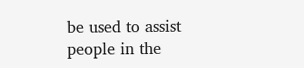be used to assist people in the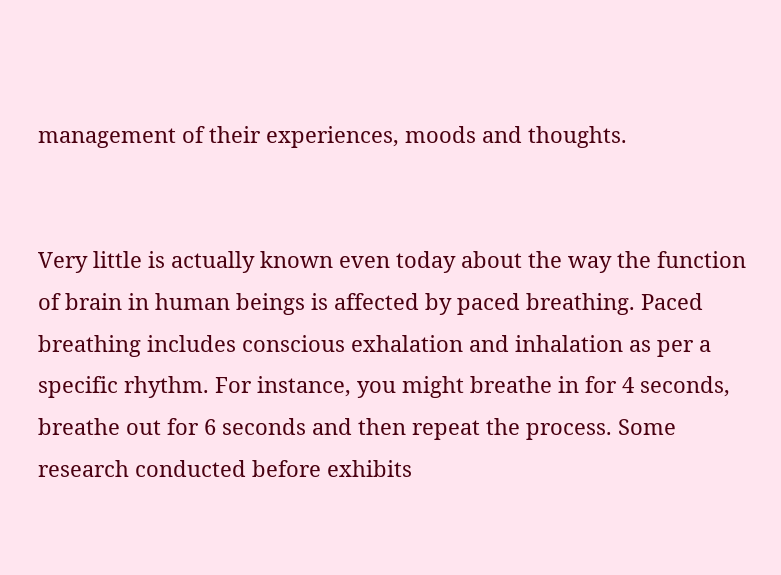management of their experiences, moods and thoughts.


Very little is actually known even today about the way the function of brain in human beings is affected by paced breathing. Paced breathing includes conscious exhalation and inhalation as per a specific rhythm. For instance, you might breathe in for 4 seconds, breathe out for 6 seconds and then repeat the process. Some research conducted before exhibits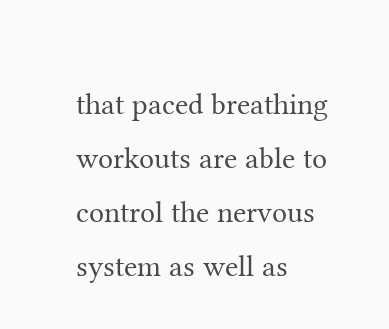that paced breathing workouts are able to control the nervous system as well as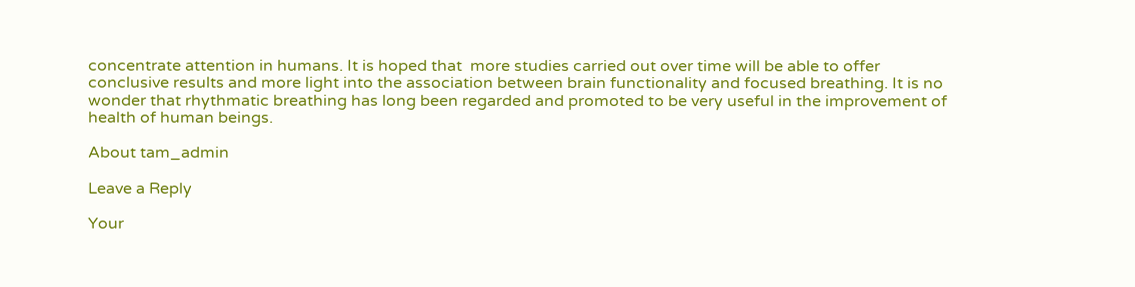concentrate attention in humans. It is hoped that  more studies carried out over time will be able to offer conclusive results and more light into the association between brain functionality and focused breathing. It is no wonder that rhythmatic breathing has long been regarded and promoted to be very useful in the improvement of health of human beings.

About tam_admin

Leave a Reply

Your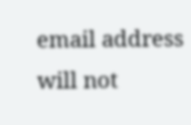email address will not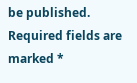be published. Required fields are marked *